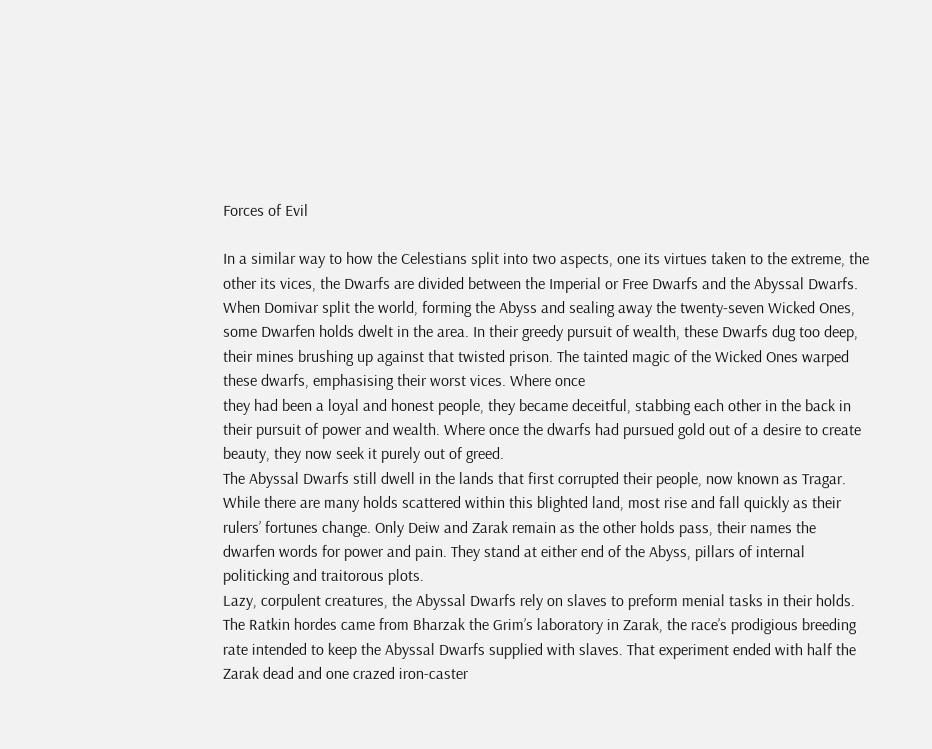Forces of Evil

In a similar way to how the Celestians split into two aspects, one its virtues taken to the extreme, the other its vices, the Dwarfs are divided between the Imperial or Free Dwarfs and the Abyssal Dwarfs. When Domivar split the world, forming the Abyss and sealing away the twenty-seven Wicked Ones, some Dwarfen holds dwelt in the area. In their greedy pursuit of wealth, these Dwarfs dug too deep, their mines brushing up against that twisted prison. The tainted magic of the Wicked Ones warped these dwarfs, emphasising their worst vices. Where once
they had been a loyal and honest people, they became deceitful, stabbing each other in the back in their pursuit of power and wealth. Where once the dwarfs had pursued gold out of a desire to create beauty, they now seek it purely out of greed.
The Abyssal Dwarfs still dwell in the lands that first corrupted their people, now known as Tragar. While there are many holds scattered within this blighted land, most rise and fall quickly as their rulers’ fortunes change. Only Deiw and Zarak remain as the other holds pass, their names the dwarfen words for power and pain. They stand at either end of the Abyss, pillars of internal politicking and traitorous plots.
Lazy, corpulent creatures, the Abyssal Dwarfs rely on slaves to preform menial tasks in their holds. The Ratkin hordes came from Bharzak the Grim’s laboratory in Zarak, the race’s prodigious breeding rate intended to keep the Abyssal Dwarfs supplied with slaves. That experiment ended with half the Zarak dead and one crazed iron-caster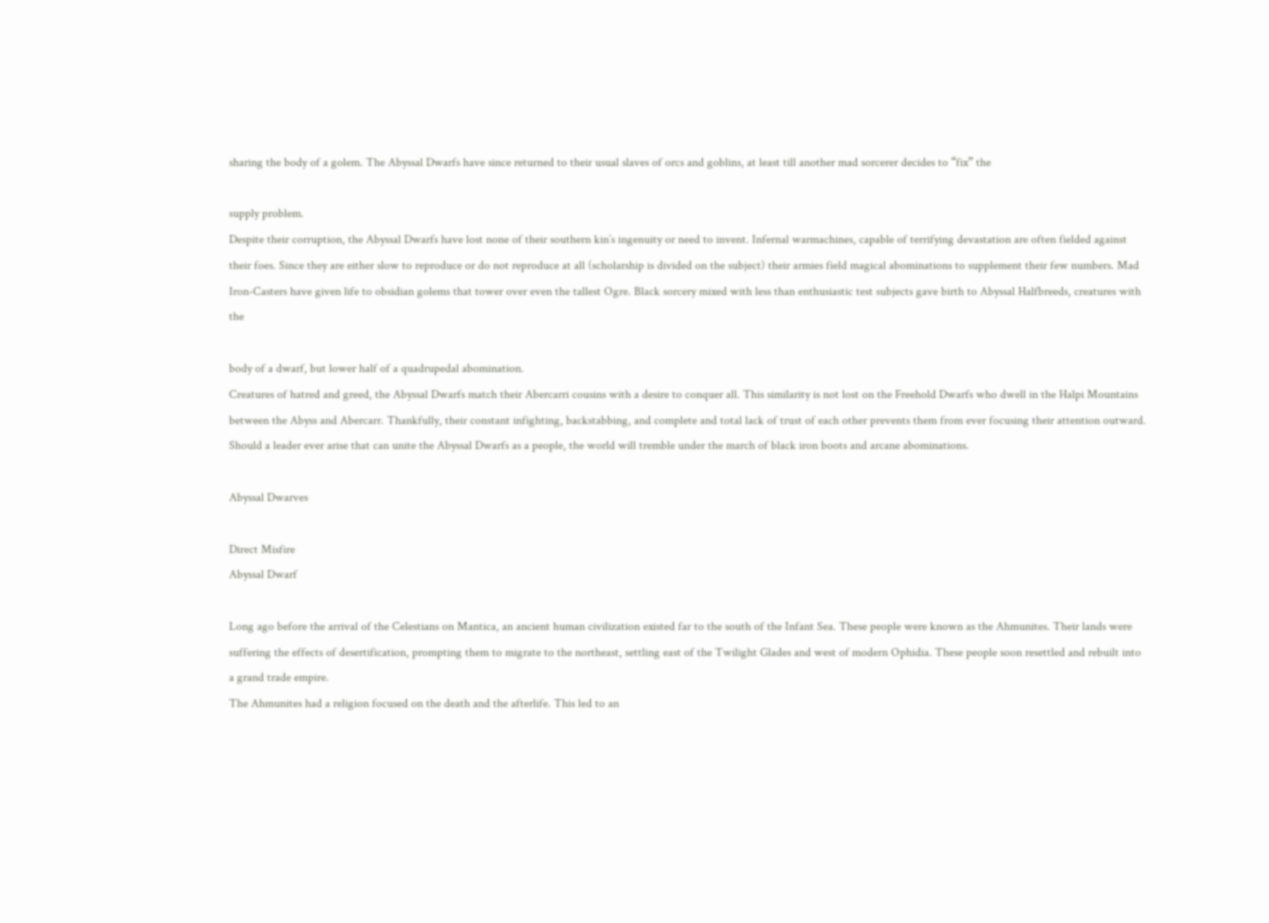sharing the body of a golem. The Abyssal Dwarfs have since returned to their usual slaves of orcs and goblins, at least till another mad sorcerer decides to “fix” the

supply problem.
Despite their corruption, the Abyssal Dwarfs have lost none of their southern kin’s ingenuity or need to invent. Infernal warmachines, capable of terrifying devastation are often fielded against their foes. Since they are either slow to reproduce or do not reproduce at all (scholarship is divided on the subject) their armies field magical abominations to supplement their few numbers. Mad Iron-Casters have given life to obsidian golems that tower over even the tallest Ogre. Black sorcery mixed with less than enthusiastic test subjects gave birth to Abyssal Halfbreeds, creatures with the

body of a dwarf, but lower half of a quadrupedal abomination.
Creatures of hatred and greed, the Abyssal Dwarfs match their Abercarri cousins with a desire to conquer all. This similarity is not lost on the Freehold Dwarfs who dwell in the Halpi Mountains between the Abyss and Abercarr. Thankfully, their constant infighting, backstabbing, and complete and total lack of trust of each other prevents them from ever focusing their attention outward. Should a leader ever arise that can unite the Abyssal Dwarfs as a people, the world will tremble under the march of black iron boots and arcane abominations.

Abyssal Dwarves

Direct Misfire
Abyssal Dwarf

Long ago before the arrival of the Celestians on Mantica, an ancient human civilization existed far to the south of the Infant Sea. These people were known as the Ahmunites. Their lands were suffering the effects of desertification, prompting them to migrate to the northeast, settling east of the Twilight Glades and west of modern Ophidia. These people soon resettled and rebuilt into a grand trade empire.
The Ahmunites had a religion focused on the death and the afterlife. This led to an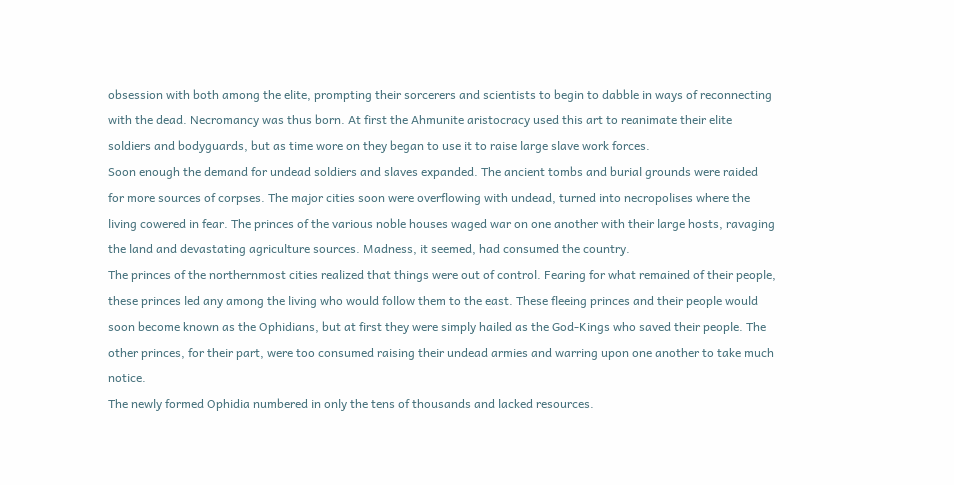obsession with both among the elite, prompting their sorcerers and scientists to begin to dabble in ways of reconnecting with the dead. Necromancy was thus born. At first the Ahmunite aristocracy used this art to reanimate their elite soldiers and bodyguards, but as time wore on they began to use it to raise large slave work forces.
Soon enough the demand for undead soldiers and slaves expanded. The ancient tombs and burial grounds were raided for more sources of corpses. The major cities soon were overflowing with undead, turned into necropolises where the living cowered in fear. The princes of the various noble houses waged war on one another with their large hosts, ravaging the land and devastating agriculture sources. Madness, it seemed, had consumed the country.
The princes of the northernmost cities realized that things were out of control. Fearing for what remained of their people, these princes led any among the living who would follow them to the east. These fleeing princes and their people would soon become known as the Ophidians, but at first they were simply hailed as the God-Kings who saved their people. The other princes, for their part, were too consumed raising their undead armies and warring upon one another to take much notice.
The newly formed Ophidia numbered in only the tens of thousands and lacked resources.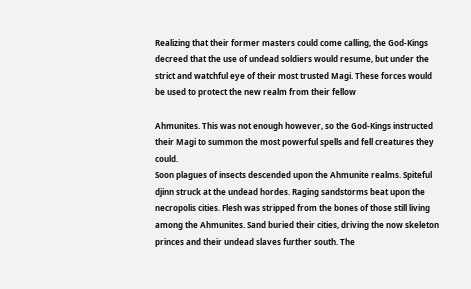Realizing that their former masters could come calling, the God-Kings decreed that the use of undead soldiers would resume, but under the strict and watchful eye of their most trusted Magi. These forces would be used to protect the new realm from their fellow

Ahmunites. This was not enough however, so the God-Kings instructed their Magi to summon the most powerful spells and fell creatures they could.
Soon plagues of insects descended upon the Ahmunite realms. Spiteful djinn struck at the undead hordes. Raging sandstorms beat upon the necropolis cities. Flesh was stripped from the bones of those still living among the Ahmunites. Sand buried their cities, driving the now skeleton princes and their undead slaves further south. The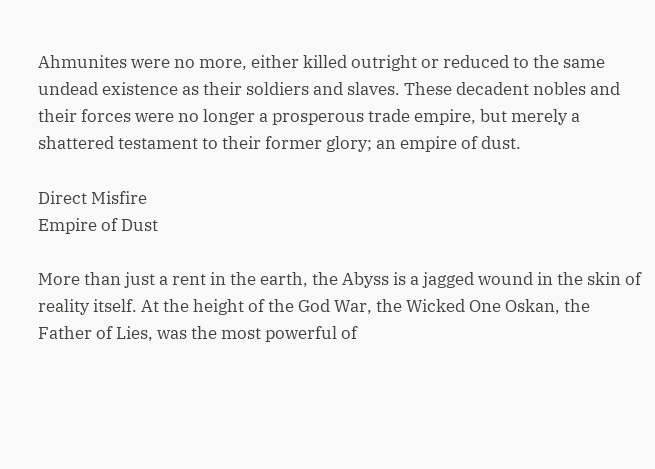Ahmunites were no more, either killed outright or reduced to the same undead existence as their soldiers and slaves. These decadent nobles and their forces were no longer a prosperous trade empire, but merely a shattered testament to their former glory; an empire of dust.

Direct Misfire
Empire of Dust

More than just a rent in the earth, the Abyss is a jagged wound in the skin of reality itself. At the height of the God War, the Wicked One Oskan, the Father of Lies, was the most powerful of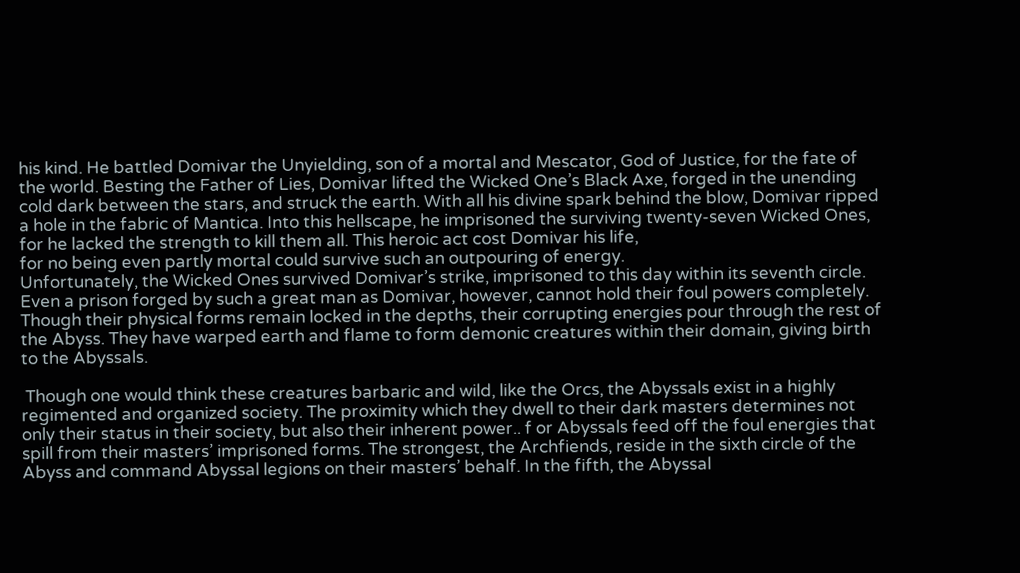his kind. He battled Domivar the Unyielding, son of a mortal and Mescator, God of Justice, for the fate of the world. Besting the Father of Lies, Domivar lifted the Wicked One’s Black Axe, forged in the unending cold dark between the stars, and struck the earth. With all his divine spark behind the blow, Domivar ripped a hole in the fabric of Mantica. Into this hellscape, he imprisoned the surviving twenty-seven Wicked Ones, for he lacked the strength to kill them all. This heroic act cost Domivar his life,
for no being even partly mortal could survive such an outpouring of energy.
Unfortunately, the Wicked Ones survived Domivar’s strike, imprisoned to this day within its seventh circle. Even a prison forged by such a great man as Domivar, however, cannot hold their foul powers completely. Though their physical forms remain locked in the depths, their corrupting energies pour through the rest of the Abyss. They have warped earth and flame to form demonic creatures within their domain, giving birth to the Abyssals.

 Though one would think these creatures barbaric and wild, like the Orcs, the Abyssals exist in a highly regimented and organized society. The proximity which they dwell to their dark masters determines not only their status in their society, but also their inherent power.. f or Abyssals feed off the foul energies that spill from their masters’ imprisoned forms. The strongest, the Archfiends, reside in the sixth circle of the Abyss and command Abyssal legions on their masters’ behalf. In the fifth, the Abyssal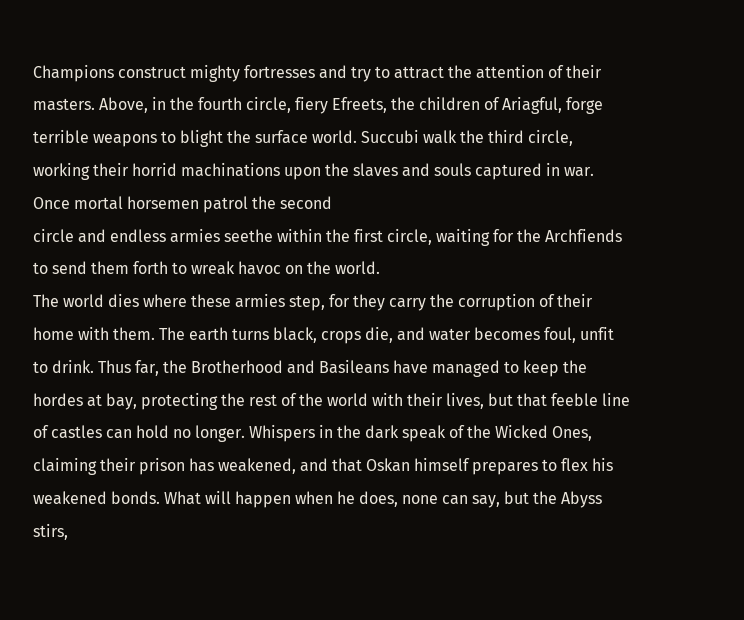Champions construct mighty fortresses and try to attract the attention of their masters. Above, in the fourth circle, fiery Efreets, the children of Ariagful, forge terrible weapons to blight the surface world. Succubi walk the third circle, working their horrid machinations upon the slaves and souls captured in war. Once mortal horsemen patrol the second
circle and endless armies seethe within the first circle, waiting for the Archfiends to send them forth to wreak havoc on the world.
The world dies where these armies step, for they carry the corruption of their home with them. The earth turns black, crops die, and water becomes foul, unfit to drink. Thus far, the Brotherhood and Basileans have managed to keep the hordes at bay, protecting the rest of the world with their lives, but that feeble line of castles can hold no longer. Whispers in the dark speak of the Wicked Ones, claiming their prison has weakened, and that Oskan himself prepares to flex his weakened bonds. What will happen when he does, none can say, but the Abyss stirs,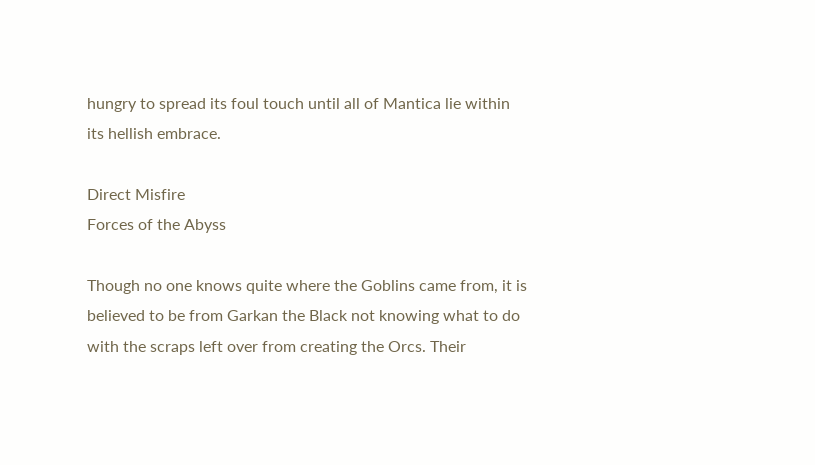hungry to spread its foul touch until all of Mantica lie within its hellish embrace.

Direct Misfire
Forces of the Abyss

Though no one knows quite where the Goblins came from, it is believed to be from Garkan the Black not knowing what to do with the scraps left over from creating the Orcs. Their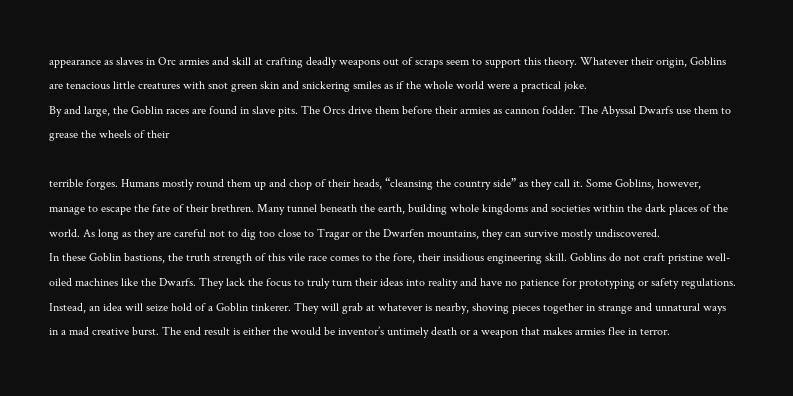appearance as slaves in Orc armies and skill at crafting deadly weapons out of scraps seem to support this theory. Whatever their origin, Goblins are tenacious little creatures with snot green skin and snickering smiles as if the whole world were a practical joke.
By and large, the Goblin races are found in slave pits. The Orcs drive them before their armies as cannon fodder. The Abyssal Dwarfs use them to grease the wheels of their

terrible forges. Humans mostly round them up and chop of their heads, “cleansing the country side” as they call it. Some Goblins, however, manage to escape the fate of their brethren. Many tunnel beneath the earth, building whole kingdoms and societies within the dark places of the world. As long as they are careful not to dig too close to Tragar or the Dwarfen mountains, they can survive mostly undiscovered.
In these Goblin bastions, the truth strength of this vile race comes to the fore, their insidious engineering skill. Goblins do not craft pristine well-oiled machines like the Dwarfs. They lack the focus to truly turn their ideas into reality and have no patience for prototyping or safety regulations. Instead, an idea will seize hold of a Goblin tinkerer. They will grab at whatever is nearby, shoving pieces together in strange and unnatural ways in a mad creative burst. The end result is either the would be inventor’s untimely death or a weapon that makes armies flee in terror.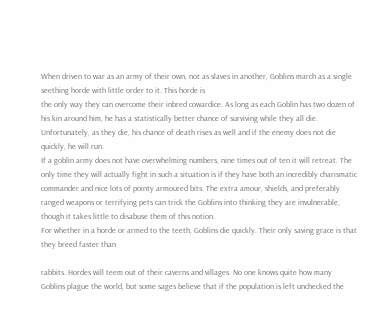When driven to war as an army of their own, not as slaves in another, Goblins march as a single seething horde with little order to it. This horde is
the only way they can overcome their inbred cowardice. As long as each Goblin has two dozen of his kin around him, he has a statistically better chance of surviving while they all die. Unfortunately, as they die, his chance of death rises as well and if the enemy does not die quickly, he will run.
If a goblin army does not have overwhelming numbers, nine times out of ten it will retreat. The only time they will actually fight in such a situation is if they have both an incredibly charismatic commander and nice lots of pointy armoured bits. The extra amour, shields, and preferably ranged weapons or terrifying pets can trick the Goblins into thinking they are invulnerable, though it takes little to disabuse them of this notion.
For whether in a horde or armed to the teeth, Goblins die quickly. Their only saving grace is that they breed faster than

rabbits. Hordes will teem out of their caverns and villages. No one knows quite how many Goblins plague the world, but some sages believe that if the population is left unchecked the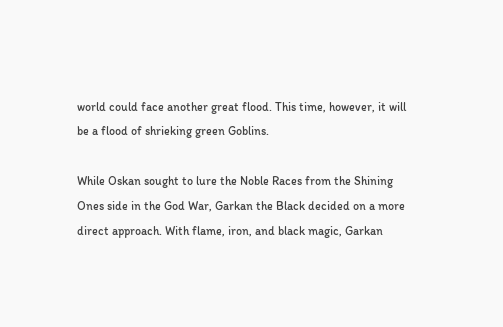world could face another great flood. This time, however, it will be a flood of shrieking green Goblins.

While Oskan sought to lure the Noble Races from the Shining Ones side in the God War, Garkan the Black decided on a more direct approach. With flame, iron, and black magic, Garkan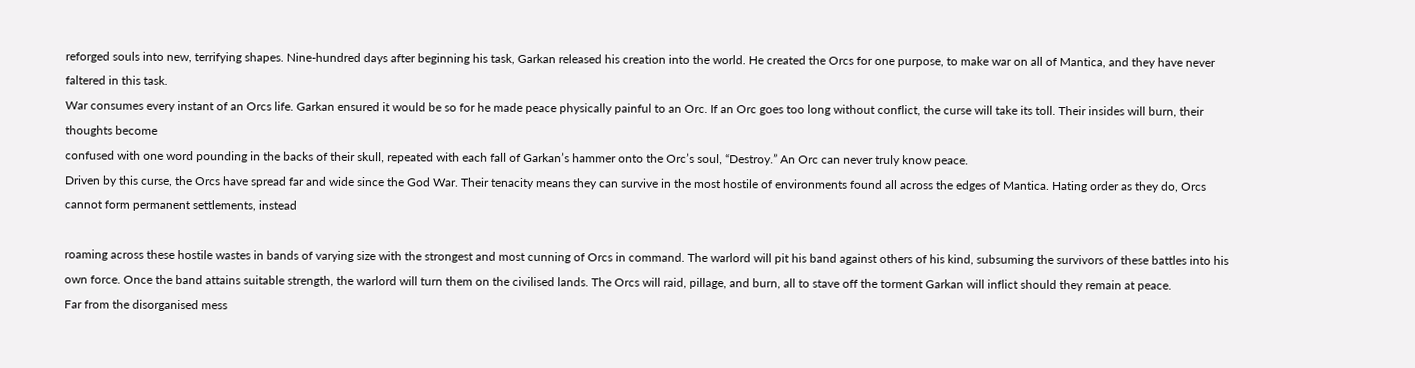reforged souls into new, terrifying shapes. Nine-hundred days after beginning his task, Garkan released his creation into the world. He created the Orcs for one purpose, to make war on all of Mantica, and they have never faltered in this task.
War consumes every instant of an Orcs life. Garkan ensured it would be so for he made peace physically painful to an Orc. If an Orc goes too long without conflict, the curse will take its toll. Their insides will burn, their thoughts become
confused with one word pounding in the backs of their skull, repeated with each fall of Garkan’s hammer onto the Orc’s soul, “Destroy.” An Orc can never truly know peace.
Driven by this curse, the Orcs have spread far and wide since the God War. Their tenacity means they can survive in the most hostile of environments found all across the edges of Mantica. Hating order as they do, Orcs cannot form permanent settlements, instead

roaming across these hostile wastes in bands of varying size with the strongest and most cunning of Orcs in command. The warlord will pit his band against others of his kind, subsuming the survivors of these battles into his own force. Once the band attains suitable strength, the warlord will turn them on the civilised lands. The Orcs will raid, pillage, and burn, all to stave off the torment Garkan will inflict should they remain at peace.
Far from the disorganised mess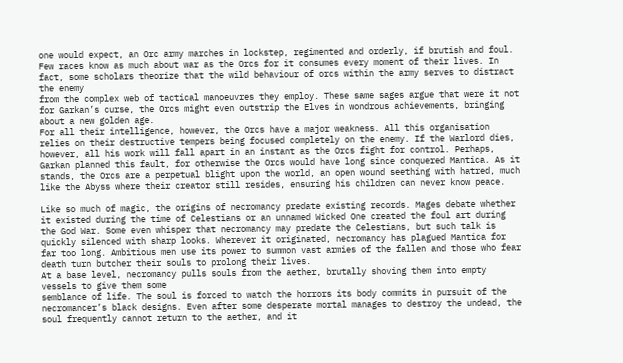one would expect, an Orc army marches in lockstep, regimented and orderly, if brutish and foul. Few races know as much about war as the Orcs for it consumes every moment of their lives. In fact, some scholars theorize that the wild behaviour of orcs within the army serves to distract the enemy
from the complex web of tactical manoeuvres they employ. These same sages argue that were it not for Garkan’s curse, the Orcs might even outstrip the Elves in wondrous achievements, bringing about a new golden age.
For all their intelligence, however, the Orcs have a major weakness. All this organisation relies on their destructive tempers being focused completely on the enemy. If the Warlord dies, however, all his work will fall apart in an instant as the Orcs fight for control. Perhaps, Garkan planned this fault, for otherwise the Orcs would have long since conquered Mantica. As it stands, the Orcs are a perpetual blight upon the world, an open wound seething with hatred, much like the Abyss where their creator still resides, ensuring his children can never know peace.

Like so much of magic, the origins of necromancy predate existing records. Mages debate whether it existed during the time of Celestians or an unnamed Wicked One created the foul art during the God War. Some even whisper that necromancy may predate the Celestians, but such talk is quickly silenced with sharp looks. Wherever it originated, necromancy has plagued Mantica for far too long. Ambitious men use its power to summon vast armies of the fallen and those who fear death turn butcher their souls to prolong their lives.
At a base level, necromancy pulls souls from the aether, brutally shoving them into empty vessels to give them some
semblance of life. The soul is forced to watch the horrors its body commits in pursuit of the necromancer’s black designs. Even after some desperate mortal manages to destroy the undead, the soul frequently cannot return to the aether, and it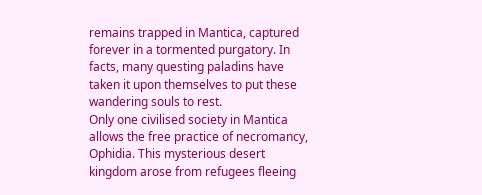remains trapped in Mantica, captured forever in a tormented purgatory. In facts, many questing paladins have taken it upon themselves to put these wandering souls to rest.
Only one civilised society in Mantica allows the free practice of necromancy, Ophidia. This mysterious desert kingdom arose from refugees fleeing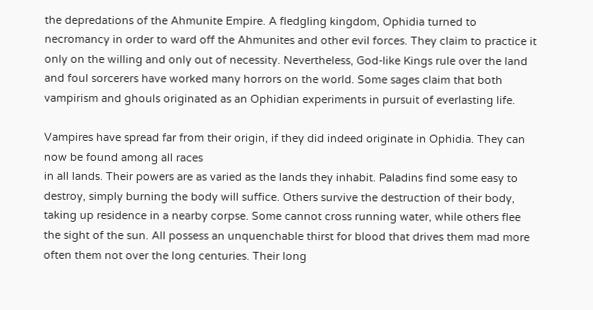the depredations of the Ahmunite Empire. A fledgling kingdom, Ophidia turned to necromancy in order to ward off the Ahmunites and other evil forces. They claim to practice it only on the willing and only out of necessity. Nevertheless, God-like Kings rule over the land and foul sorcerers have worked many horrors on the world. Some sages claim that both vampirism and ghouls originated as an Ophidian experiments in pursuit of everlasting life.

Vampires have spread far from their origin, if they did indeed originate in Ophidia. They can now be found among all races
in all lands. Their powers are as varied as the lands they inhabit. Paladins find some easy to destroy, simply burning the body will suffice. Others survive the destruction of their body, taking up residence in a nearby corpse. Some cannot cross running water, while others flee the sight of the sun. All possess an unquenchable thirst for blood that drives them mad more often them not over the long centuries. Their long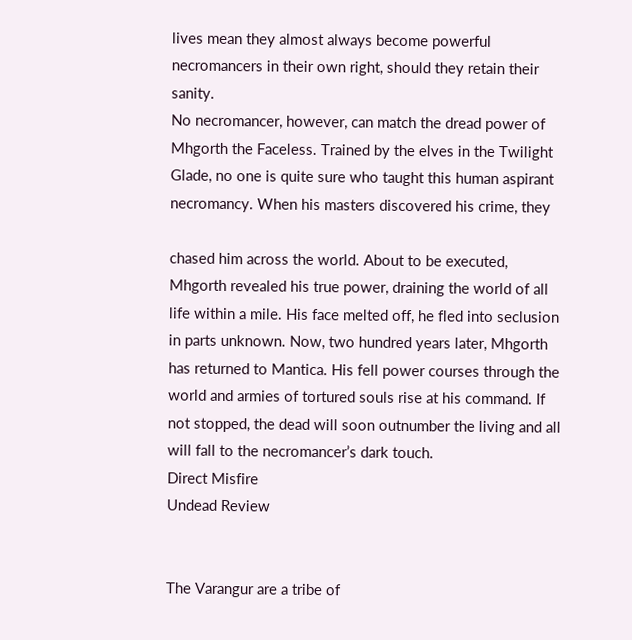lives mean they almost always become powerful necromancers in their own right, should they retain their sanity.
No necromancer, however, can match the dread power of Mhgorth the Faceless. Trained by the elves in the Twilight Glade, no one is quite sure who taught this human aspirant necromancy. When his masters discovered his crime, they

chased him across the world. About to be executed, Mhgorth revealed his true power, draining the world of all life within a mile. His face melted off, he fled into seclusion in parts unknown. Now, two hundred years later, Mhgorth has returned to Mantica. His fell power courses through the world and armies of tortured souls rise at his command. If not stopped, the dead will soon outnumber the living and all will fall to the necromancer’s dark touch.
Direct Misfire
Undead Review


The Varangur are a tribe of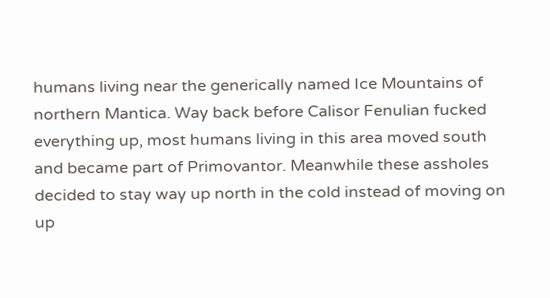humans living near the generically named Ice Mountains of northern Mantica. Way back before Calisor Fenulian fucked everything up, most humans living in this area moved south and became part of Primovantor. Meanwhile these assholes decided to stay way up north in the cold instead of moving on up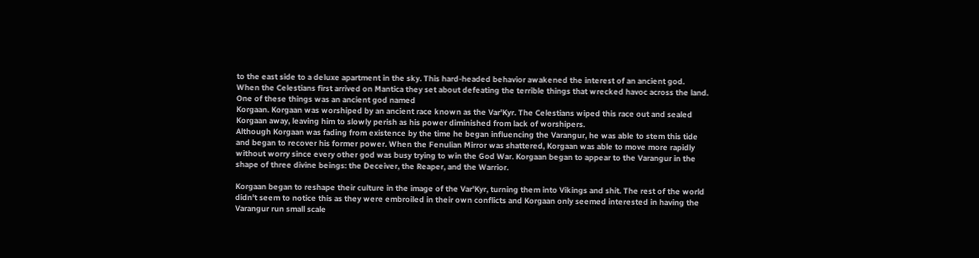to the east side to a deluxe apartment in the sky. This hard-headed behavior awakened the interest of an ancient god.
When the Celestians first arrived on Mantica they set about defeating the terrible things that wrecked havoc across the land. One of these things was an ancient god named
Korgaan. Korgaan was worshiped by an ancient race known as the Var'Kyr. The Celestians wiped this race out and sealed Korgaan away, leaving him to slowly perish as his power diminished from lack of worshipers.
Although Korgaan was fading from existence by the time he began influencing the Varangur, he was able to stem this tide and began to recover his former power. When the Fenulian Mirror was shattered, Korgaan was able to move more rapidly without worry since every other god was busy trying to win the God War. Korgaan began to appear to the Varangur in the shape of three divine beings: the Deceiver, the Reaper, and the Warrior.

Korgaan began to reshape their culture in the image of the Var'Kyr, turning them into Vikings and shit. The rest of the world didn't seem to notice this as they were embroiled in their own conflicts and Korgaan only seemed interested in having the Varangur run small scale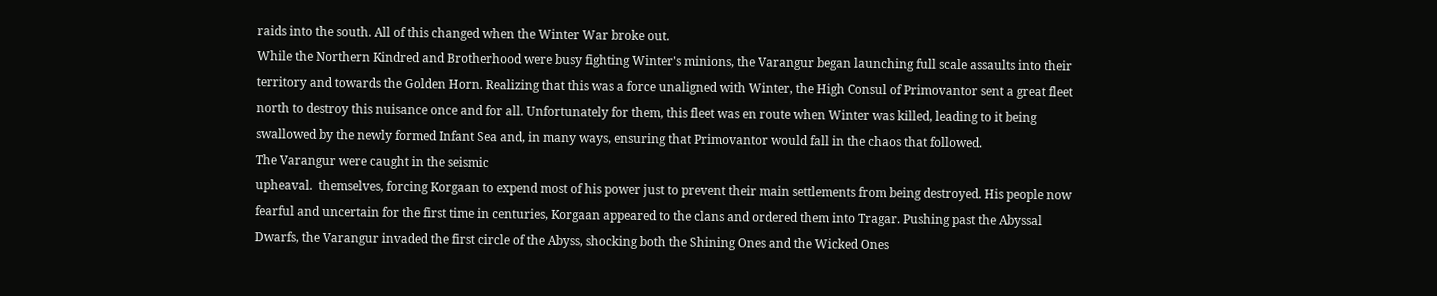raids into the south. All of this changed when the Winter War broke out.
While the Northern Kindred and Brotherhood were busy fighting Winter's minions, the Varangur began launching full scale assaults into their territory and towards the Golden Horn. Realizing that this was a force unaligned with Winter, the High Consul of Primovantor sent a great fleet north to destroy this nuisance once and for all. Unfortunately for them, this fleet was en route when Winter was killed, leading to it being swallowed by the newly formed Infant Sea and, in many ways, ensuring that Primovantor would fall in the chaos that followed.
The Varangur were caught in the seismic
upheaval.  themselves, forcing Korgaan to expend most of his power just to prevent their main settlements from being destroyed. His people now fearful and uncertain for the first time in centuries, Korgaan appeared to the clans and ordered them into Tragar. Pushing past the Abyssal Dwarfs, the Varangur invaded the first circle of the Abyss, shocking both the Shining Ones and the Wicked Ones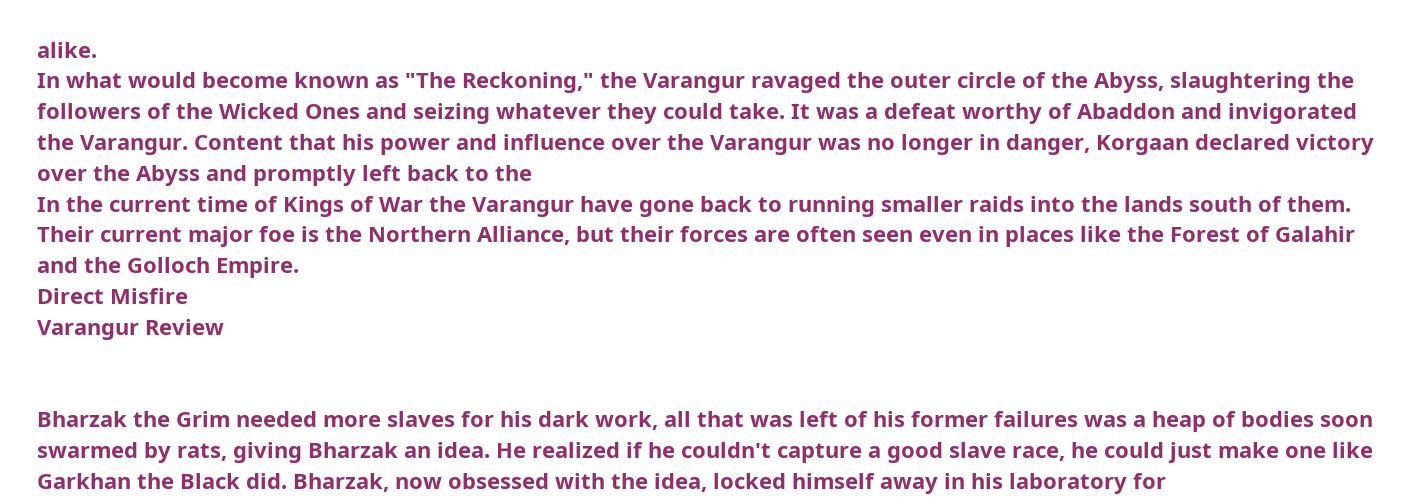alike.
In what would become known as "The Reckoning," the Varangur ravaged the outer circle of the Abyss, slaughtering the followers of the Wicked Ones and seizing whatever they could take. It was a defeat worthy of Abaddon and invigorated the Varangur. Content that his power and influence over the Varangur was no longer in danger, Korgaan declared victory over the Abyss and promptly left back to the
In the current time of Kings of War the Varangur have gone back to running smaller raids into the lands south of them. Their current major foe is the Northern Alliance, but their forces are often seen even in places like the Forest of Galahir and the Golloch Empire.
Direct Misfire
Varangur Review


Bharzak the Grim needed more slaves for his dark work, all that was left of his former failures was a heap of bodies soon swarmed by rats, giving Bharzak an idea. He realized if he couldn't capture a good slave race, he could just make one like Garkhan the Black did. Bharzak, now obsessed with the idea, locked himself away in his laboratory for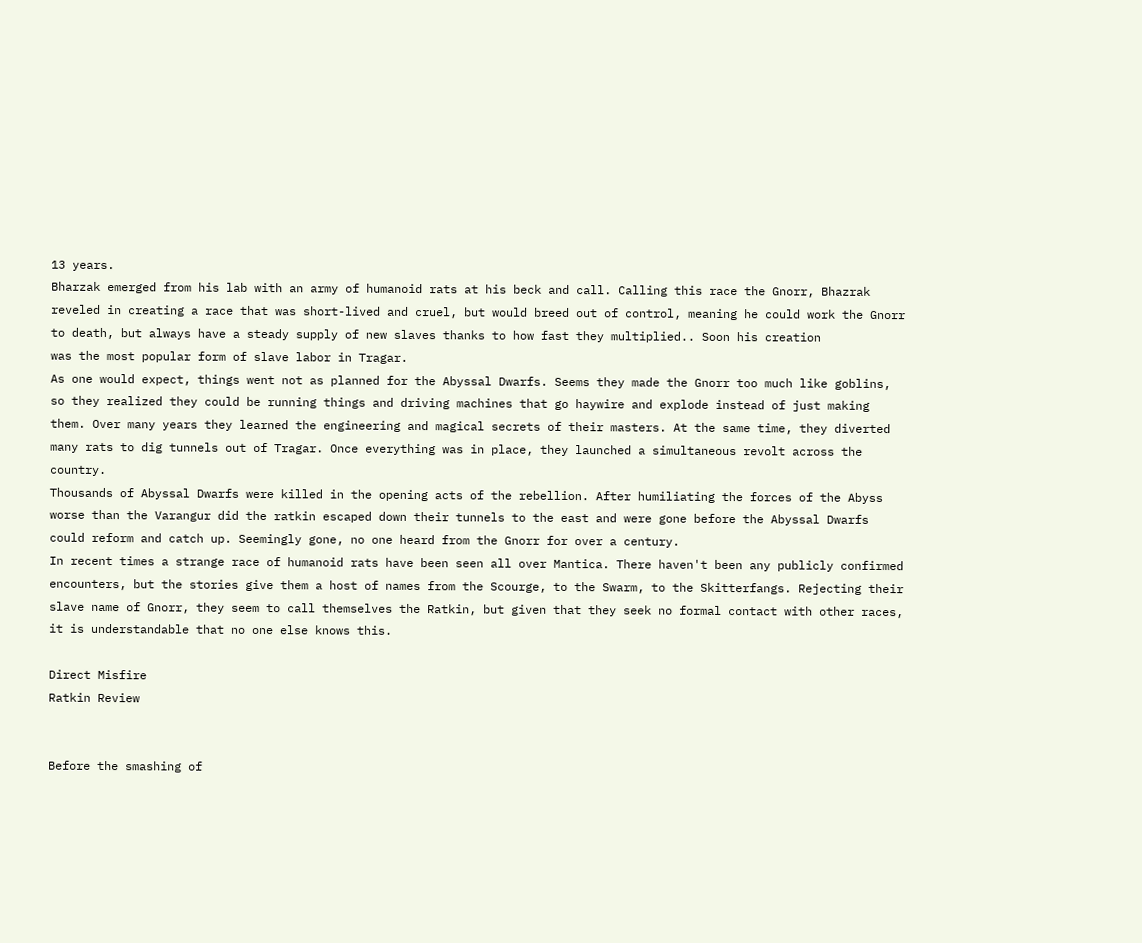13 years.
Bharzak emerged from his lab with an army of humanoid rats at his beck and call. Calling this race the Gnorr, Bhazrak reveled in creating a race that was short-lived and cruel, but would breed out of control, meaning he could work the Gnorr to death, but always have a steady supply of new slaves thanks to how fast they multiplied.. Soon his creation
was the most popular form of slave labor in Tragar.
As one would expect, things went not as planned for the Abyssal Dwarfs. Seems they made the Gnorr too much like goblins, so they realized they could be running things and driving machines that go haywire and explode instead of just making them. Over many years they learned the engineering and magical secrets of their masters. At the same time, they diverted many rats to dig tunnels out of Tragar. Once everything was in place, they launched a simultaneous revolt across the country.
Thousands of Abyssal Dwarfs were killed in the opening acts of the rebellion. After humiliating the forces of the Abyss worse than the Varangur did the ratkin escaped down their tunnels to the east and were gone before the Abyssal Dwarfs could reform and catch up. Seemingly gone, no one heard from the Gnorr for over a century.
In recent times a strange race of humanoid rats have been seen all over Mantica. There haven't been any publicly confirmed encounters, but the stories give them a host of names from the Scourge, to the Swarm, to the Skitterfangs. Rejecting their slave name of Gnorr, they seem to call themselves the Ratkin, but given that they seek no formal contact with other races, it is understandable that no one else knows this.

Direct Misfire
Ratkin Review


Before the smashing of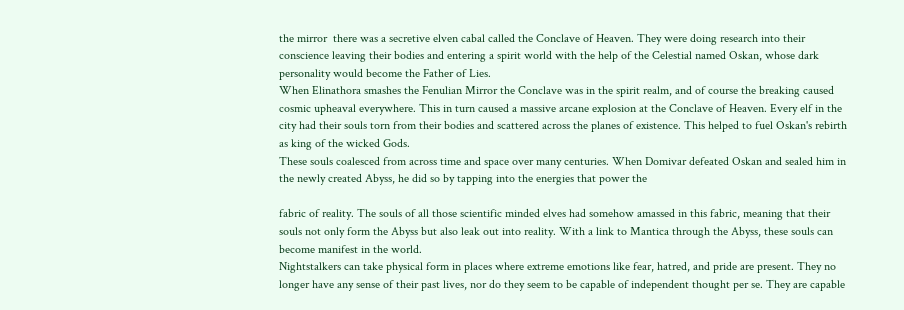the mirror  there was a secretive elven cabal called the Conclave of Heaven. They were doing research into their conscience leaving their bodies and entering a spirit world with the help of the Celestial named Oskan, whose dark personality would become the Father of Lies.
When Elinathora smashes the Fenulian Mirror the Conclave was in the spirit realm, and of course the breaking caused cosmic upheaval everywhere. This in turn caused a massive arcane explosion at the Conclave of Heaven. Every elf in the city had their souls torn from their bodies and scattered across the planes of existence. This helped to fuel Oskan's rebirth as king of the wicked Gods.
These souls coalesced from across time and space over many centuries. When Domivar defeated Oskan and sealed him in the newly created Abyss, he did so by tapping into the energies that power the

fabric of reality. The souls of all those scientific minded elves had somehow amassed in this fabric, meaning that their souls not only form the Abyss but also leak out into reality. With a link to Mantica through the Abyss, these souls can become manifest in the world.
Nightstalkers can take physical form in places where extreme emotions like fear, hatred, and pride are present. They no longer have any sense of their past lives, nor do they seem to be capable of independent thought per se. They are capable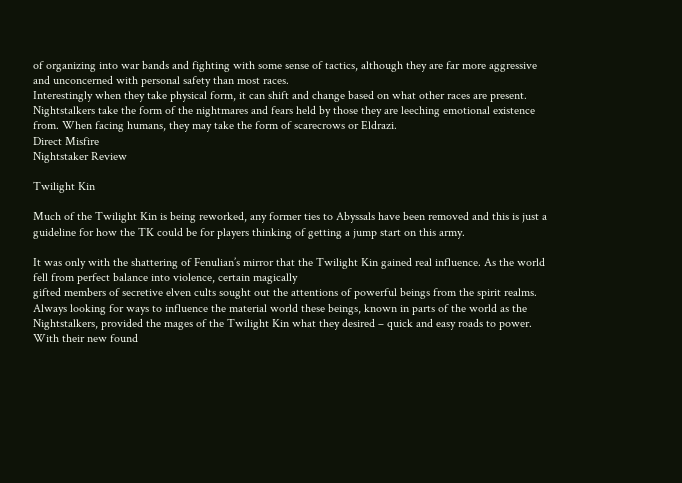of organizing into war bands and fighting with some sense of tactics, although they are far more aggressive and unconcerned with personal safety than most races.
Interestingly when they take physical form, it can shift and change based on what other races are present. Nightstalkers take the form of the nightmares and fears held by those they are leeching emotional existence from. When facing humans, they may take the form of scarecrows or Eldrazi.
Direct Misfire
Nightstaker Review

Twilight Kin

Much of the Twilight Kin is being reworked, any former ties to Abyssals have been removed and this is just a guideline for how the TK could be for players thinking of getting a jump start on this army.

It was only with the shattering of Fenulian’s mirror that the Twilight Kin gained real influence. As the world fell from perfect balance into violence, certain magically
gifted members of secretive elven cults sought out the attentions of powerful beings from the spirit realms. Always looking for ways to influence the material world these beings, known in parts of the world as the Nightstalkers, provided the mages of the Twilight Kin what they desired – quick and easy roads to power.
With their new found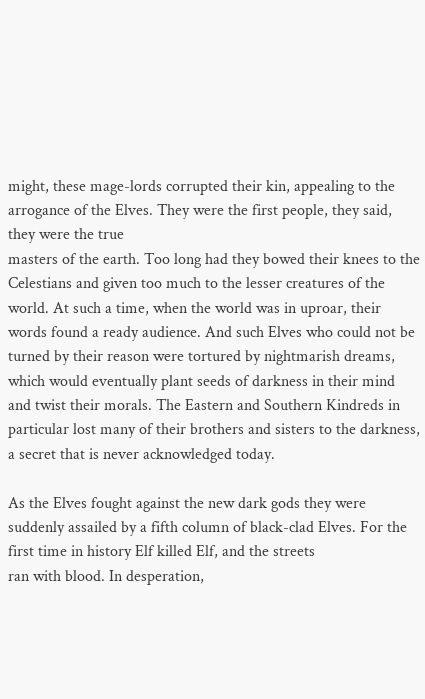might, these mage-lords corrupted their kin, appealing to the arrogance of the Elves. They were the first people, they said, they were the true
masters of the earth. Too long had they bowed their knees to the Celestians and given too much to the lesser creatures of the world. At such a time, when the world was in uproar, their words found a ready audience. And such Elves who could not be turned by their reason were tortured by nightmarish dreams, which would eventually plant seeds of darkness in their mind and twist their morals. The Eastern and Southern Kindreds in particular lost many of their brothers and sisters to the darkness, a secret that is never acknowledged today.

As the Elves fought against the new dark gods they were suddenly assailed by a fifth column of black-clad Elves. For the first time in history Elf killed Elf, and the streets
ran with blood. In desperation,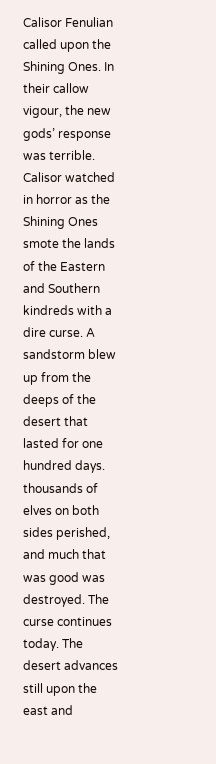Calisor Fenulian called upon the Shining Ones. In their callow vigour, the new gods’ response was terrible. Calisor watched in horror as the Shining Ones smote the lands of the Eastern and Southern kindreds with a dire curse. A sandstorm blew up from the deeps of the desert that lasted for one hundred days.  thousands of elves on both sides perished, and much that was good was destroyed. The curse continues today. The desert advances still upon the east and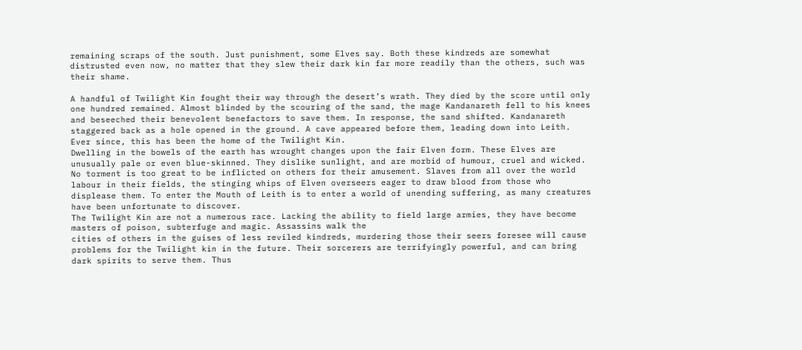remaining scraps of the south. Just punishment, some Elves say. Both these kindreds are somewhat distrusted even now, no matter that they slew their dark kin far more readily than the others, such was their shame.

A handful of Twilight Kin fought their way through the desert’s wrath. They died by the score until only one hundred remained. Almost blinded by the scouring of the sand, the mage Kandanareth fell to his knees and beseeched their benevolent benefactors to save them. In response, the sand shifted. Kandanareth staggered back as a hole opened in the ground. A cave appeared before them, leading down into Leith.  Ever since, this has been the home of the Twilight Kin.
Dwelling in the bowels of the earth has wrought changes upon the fair Elven form. These Elves are unusually pale or even blue-skinned. They dislike sunlight, and are morbid of humour, cruel and wicked. No torment is too great to be inflicted on others for their amusement. Slaves from all over the world labour in their fields, the stinging whips of Elven overseers eager to draw blood from those who displease them. To enter the Mouth of Leith is to enter a world of unending suffering, as many creatures have been unfortunate to discover.
The Twilight Kin are not a numerous race. Lacking the ability to field large armies, they have become masters of poison, subterfuge and magic. Assassins walk the
cities of others in the guises of less reviled kindreds, murdering those their seers foresee will cause problems for the Twilight kin in the future. Their sorcerers are terrifyingly powerful, and can bring dark spirits to serve them. Thus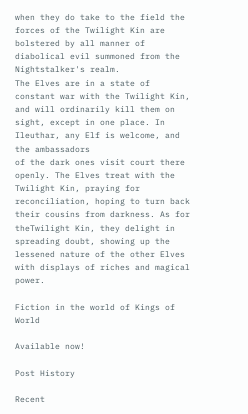when they do take to the field the forces of the Twilight Kin are bolstered by all manner of diabolical evil summoned from the Nightstalker's realm.
The Elves are in a state of constant war with the Twilight Kin, and will ordinarily kill them on sight, except in one place. In Ileuthar, any Elf is welcome, and the ambassadors
of the dark ones visit court there openly. The Elves treat with the Twilight Kin, praying for reconciliation, hoping to turn back their cousins from darkness. As for theTwilight Kin, they delight in spreading doubt, showing up the lessened nature of the other Elves with displays of riches and magical power.

Fiction in the world of Kings of World

Available now!

Post History

Recent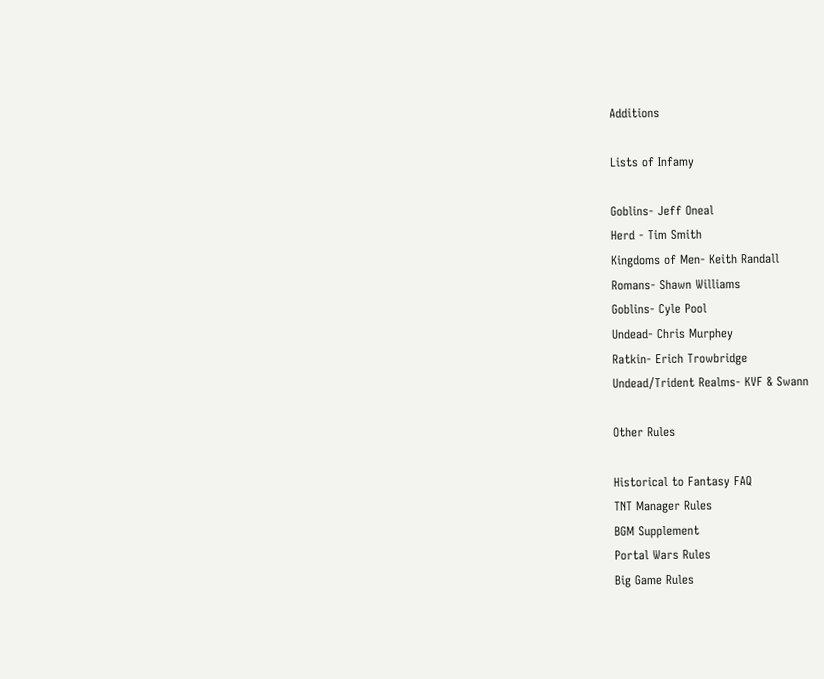Additions

Lists of Infamy

Goblins- Jeff Oneal
Herd - Tim Smith
Kingdoms of Men- Keith Randall
Romans- Shawn Williams
Goblins- Cyle Pool
Undead- Chris Murphey
Ratkin- Erich Trowbridge
Undead/Trident Realms- KVF & Swann

Other Rules

Historical to Fantasy FAQ
TNT Manager Rules
BGM Supplement
Portal Wars Rules
Big Game Rules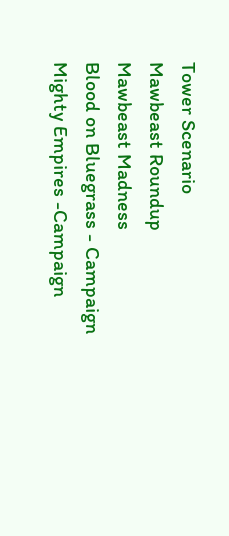Tower Scenario
Mawbeast Roundup
Mawbeast Madness
Blood on Bluegrass - Campaign
Mighty Empires -Campaign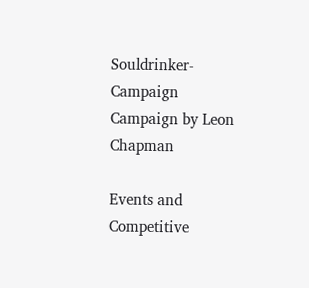Souldrinker- Campaign
Campaign by Leon Chapman

Events and Competitive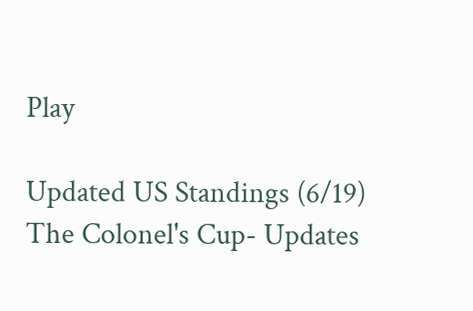Play

Updated US Standings (6/19)
The Colonel's Cup- Updates